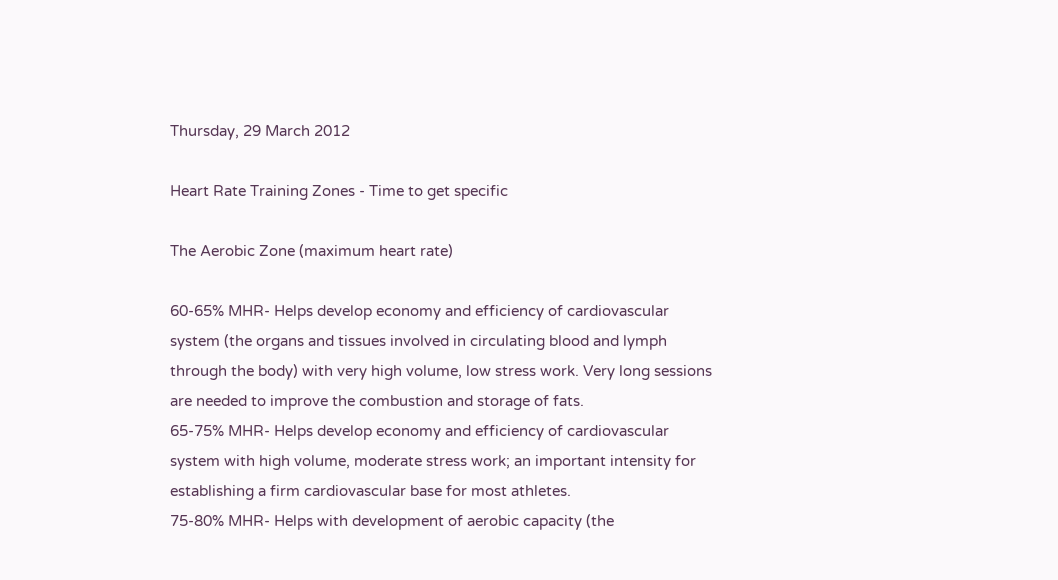Thursday, 29 March 2012

Heart Rate Training Zones - Time to get specific

The Aerobic Zone (maximum heart rate)

60-65% MHR- Helps develop economy and efficiency of cardiovascular system (the organs and tissues involved in circulating blood and lymph through the body) with very high volume, low stress work. Very long sessions are needed to improve the combustion and storage of fats.
65-75% MHR- Helps develop economy and efficiency of cardiovascular system with high volume, moderate stress work; an important intensity for establishing a firm cardiovascular base for most athletes.
75-80% MHR- Helps with development of aerobic capacity (the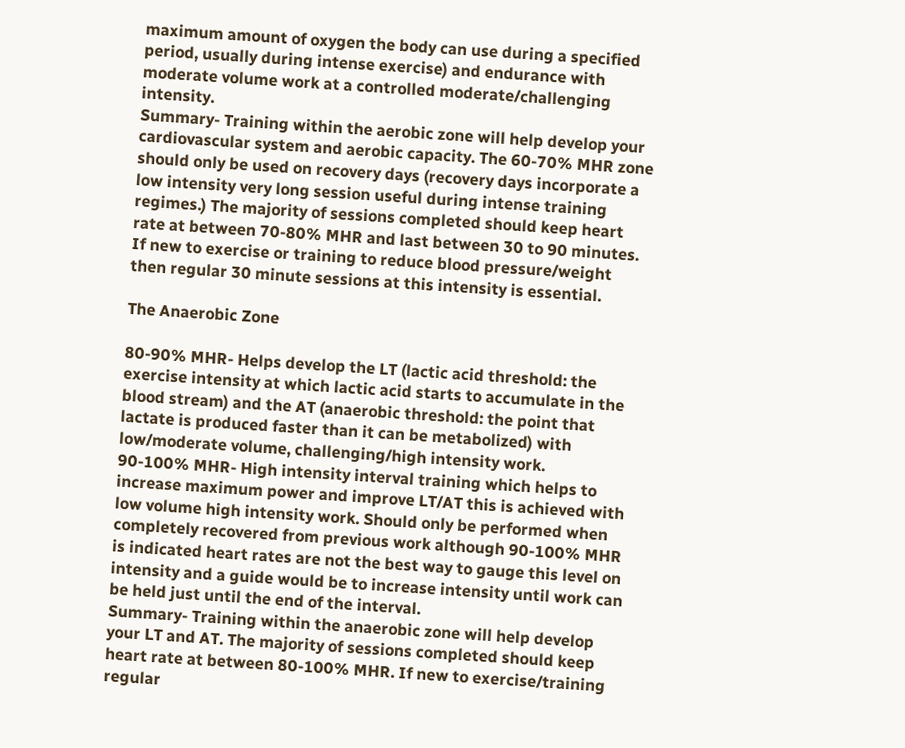maximum amount of oxygen the body can use during a specified period, usually during intense exercise) and endurance with moderate volume work at a controlled moderate/challenging intensity.
Summary- Training within the aerobic zone will help develop your cardiovascular system and aerobic capacity. The 60-70% MHR zone should only be used on recovery days (recovery days incorporate a low intensity very long session useful during intense training regimes.) The majority of sessions completed should keep heart rate at between 70-80% MHR and last between 30 to 90 minutes. If new to exercise or training to reduce blood pressure/weight then regular 30 minute sessions at this intensity is essential.

The Anaerobic Zone

80-90% MHR- Helps develop the LT (lactic acid threshold: the exercise intensity at which lactic acid starts to accumulate in the blood stream) and the AT (anaerobic threshold: the point that lactate is produced faster than it can be metabolized) with low/moderate volume, challenging/high intensity work.
90-100% MHR- High intensity interval training which helps to increase maximum power and improve LT/AT this is achieved with low volume high intensity work. Should only be performed when completely recovered from previous work although 90-100% MHR is indicated heart rates are not the best way to gauge this level on intensity and a guide would be to increase intensity until work can be held just until the end of the interval.
Summary- Training within the anaerobic zone will help develop your LT and AT. The majority of sessions completed should keep heart rate at between 80-100% MHR. If new to exercise/training regular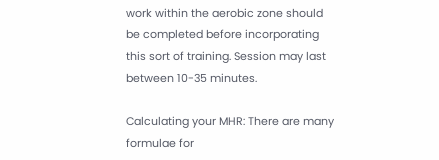work within the aerobic zone should be completed before incorporating this sort of training. Session may last between 10-35 minutes.

Calculating your MHR: There are many formulae for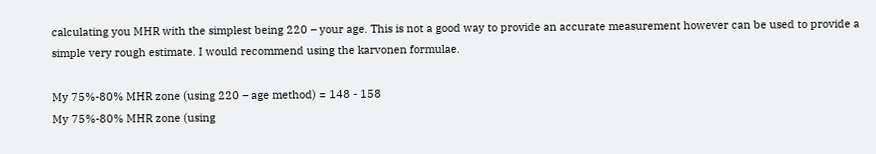calculating you MHR with the simplest being 220 – your age. This is not a good way to provide an accurate measurement however can be used to provide a simple very rough estimate. I would recommend using the karvonen formulae.

My 75%-80% MHR zone (using 220 – age method) = 148 - 158
My 75%-80% MHR zone (using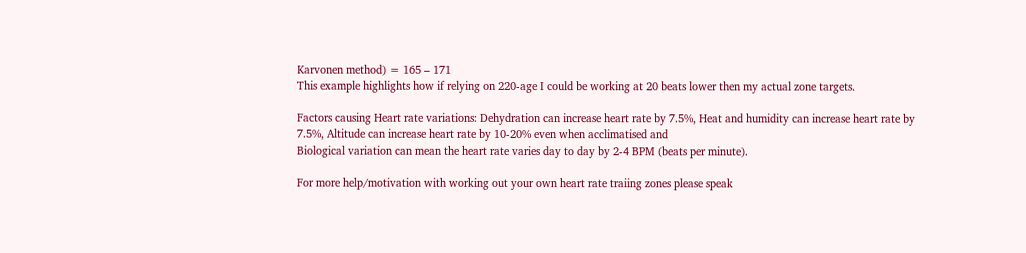Karvonen method) = 165 – 171
This example highlights how if relying on 220-age I could be working at 20 beats lower then my actual zone targets.

Factors causing Heart rate variations: Dehydration can increase heart rate by 7.5%, Heat and humidity can increase heart rate by 7.5%, Altitude can increase heart rate by 10-20% even when acclimatised and
Biological variation can mean the heart rate varies day to day by 2-4 BPM (beats per minute).

For more help/motivation with working out your own heart rate traiing zones please speak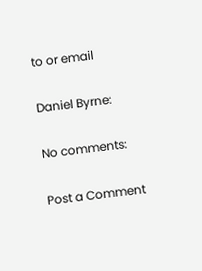to or email

Daniel Byrne:

No comments:

Post a Comment